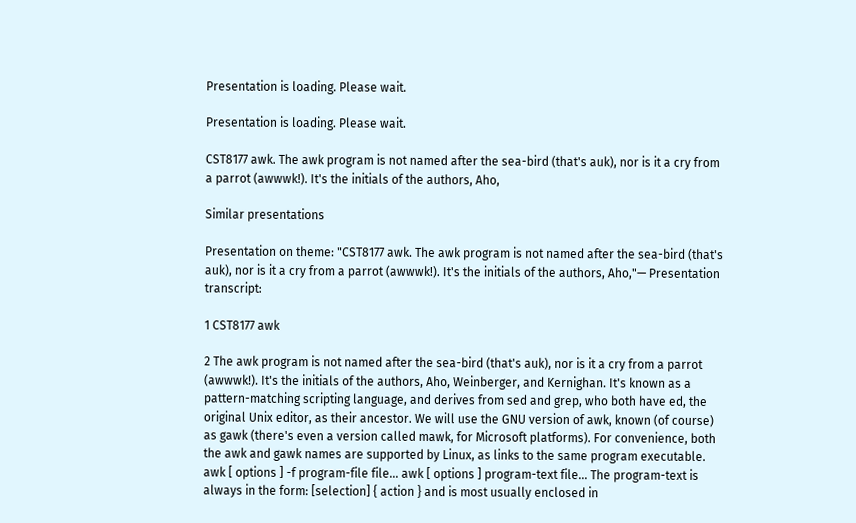Presentation is loading. Please wait.

Presentation is loading. Please wait.

CST8177 awk. The awk program is not named after the sea-bird (that's auk), nor is it a cry from a parrot (awwwk!). It's the initials of the authors, Aho,

Similar presentations

Presentation on theme: "CST8177 awk. The awk program is not named after the sea-bird (that's auk), nor is it a cry from a parrot (awwwk!). It's the initials of the authors, Aho,"— Presentation transcript:

1 CST8177 awk

2 The awk program is not named after the sea-bird (that's auk), nor is it a cry from a parrot (awwwk!). It's the initials of the authors, Aho, Weinberger, and Kernighan. It's known as a pattern-matching scripting language, and derives from sed and grep, who both have ed, the original Unix editor, as their ancestor. We will use the GNU version of awk, known (of course) as gawk (there's even a version called mawk, for Microsoft platforms). For convenience, both the awk and gawk names are supported by Linux, as links to the same program executable. awk [ options ] -f program-file file... awk [ options ] program-text file... The program-text is always in the form: [selection] { action } and is most usually enclosed in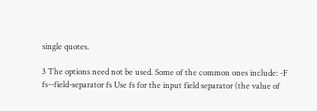single quotes.

3 The options need not be used. Some of the common ones include: -F fs--field-separator fs Use fs for the input field separator (the value of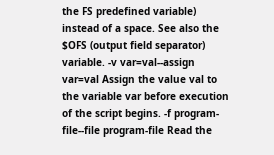the FS predefined variable) instead of a space. See also the $OFS (output field separator) variable. -v var=val--assign var=val Assign the value val to the variable var before execution of the script begins. -f program-file--file program-file Read the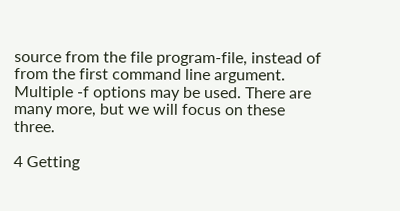source from the file program-file, instead of from the first command line argument. Multiple -f options may be used. There are many more, but we will focus on these three.

4 Getting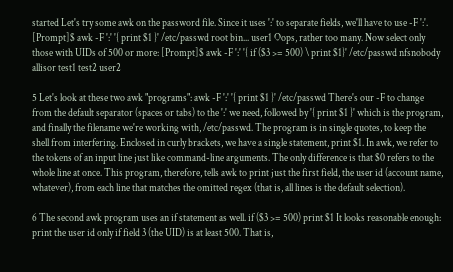started Let's try some awk on the password file. Since it uses ':' to separate fields, we'll have to use -F ':'. [Prompt]$ awk -F ':' '{ print $1 }' /etc/passwd root bin... user1 Oops, rather too many. Now select only those with UIDs of 500 or more: [Prompt]$ awk -F ':' '{ if ($3 >= 500) \ print $1}' /etc/passwd nfsnobody allisor test1 test2 user2

5 Let's look at these two awk "programs": awk -F ':' '{ print $1 }' /etc/passwd There's our -F to change from the default separator (spaces or tabs) to the ':' we need, followed by '{ print $1 }' which is the program, and finally the filename we're working with, /etc/passwd. The program is in single quotes, to keep the shell from interfering. Enclosed in curly brackets, we have a single statement, print $1. In awk, we refer to the tokens of an input line just like command-line arguments. The only difference is that $0 refers to the whole line at once. This program, therefore, tells awk to print just the first field, the user id (account name, whatever), from each line that matches the omitted regex (that is, all lines is the default selection).

6 The second awk program uses an if statement as well. if ($3 >= 500) print $1 It looks reasonable enough: print the user id only if field 3 (the UID) is at least 500. That is,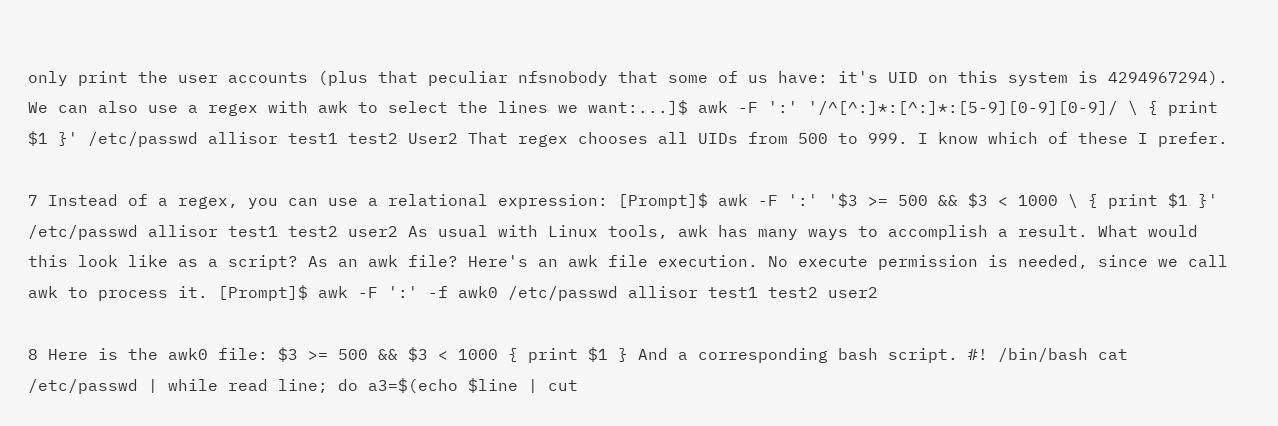only print the user accounts (plus that peculiar nfsnobody that some of us have: it's UID on this system is 4294967294). We can also use a regex with awk to select the lines we want:...]$ awk -F ':' '/^[^:]*:[^:]*:[5-9][0-9][0-9]/ \ { print $1 }' /etc/passwd allisor test1 test2 User2 That regex chooses all UIDs from 500 to 999. I know which of these I prefer.

7 Instead of a regex, you can use a relational expression: [Prompt]$ awk -F ':' '$3 >= 500 && $3 < 1000 \ { print $1 }' /etc/passwd allisor test1 test2 user2 As usual with Linux tools, awk has many ways to accomplish a result. What would this look like as a script? As an awk file? Here's an awk file execution. No execute permission is needed, since we call awk to process it. [Prompt]$ awk -F ':' -f awk0 /etc/passwd allisor test1 test2 user2

8 Here is the awk0 file: $3 >= 500 && $3 < 1000 { print $1 } And a corresponding bash script. #! /bin/bash cat /etc/passwd | while read line; do a3=$(echo $line | cut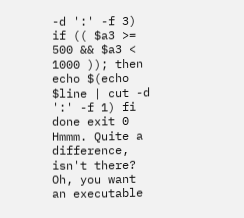-d ':' -f 3) if (( $a3 >= 500 && $a3 < 1000 )); then echo $(echo $line | cut -d ':' -f 1) fi done exit 0 Hmmm. Quite a difference, isn't there? Oh, you want an executable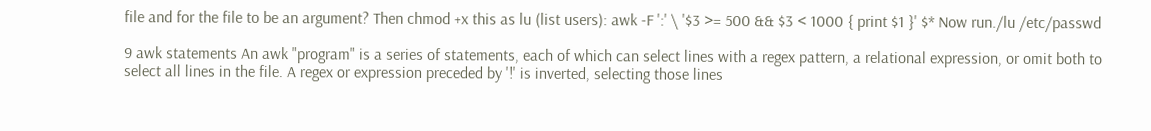file and for the file to be an argument? Then chmod +x this as lu (list users): awk -F ':' \ '$3 >= 500 && $3 < 1000 { print $1 }' $* Now run./lu /etc/passwd

9 awk statements An awk "program" is a series of statements, each of which can select lines with a regex pattern, a relational expression, or omit both to select all lines in the file. A regex or expression preceded by '!' is inverted, selecting those lines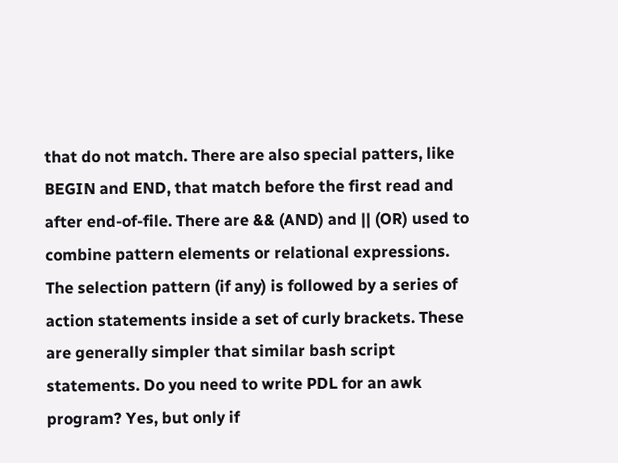that do not match. There are also special patters, like BEGIN and END, that match before the first read and after end-of-file. There are && (AND) and || (OR) used to combine pattern elements or relational expressions. The selection pattern (if any) is followed by a series of action statements inside a set of curly brackets. These are generally simpler that similar bash script statements. Do you need to write PDL for an awk program? Yes, but only if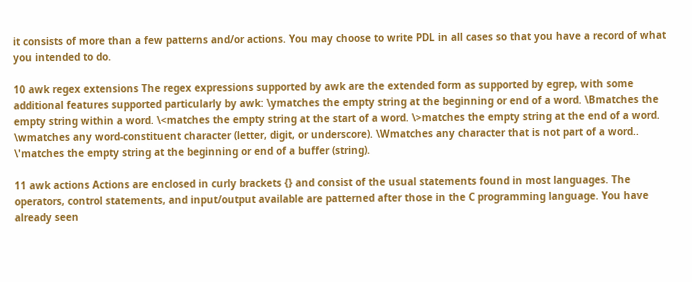it consists of more than a few patterns and/or actions. You may choose to write PDL in all cases so that you have a record of what you intended to do.

10 awk regex extensions The regex expressions supported by awk are the extended form as supported by egrep, with some additional features supported particularly by awk: \ymatches the empty string at the beginning or end of a word. \Bmatches the empty string within a word. \<matches the empty string at the start of a word. \>matches the empty string at the end of a word. \wmatches any word-constituent character (letter, digit, or underscore). \Wmatches any character that is not part of a word.. \'matches the empty string at the beginning or end of a buffer (string).

11 awk actions Actions are enclosed in curly brackets {} and consist of the usual statements found in most languages. The operators, control statements, and input/output available are patterned after those in the C programming language. You have already seen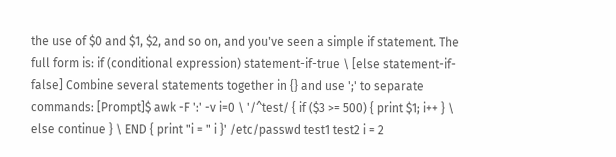the use of $0 and $1, $2, and so on, and you've seen a simple if statement. The full form is: if (conditional expression) statement-if-true \ [else statement-if-false] Combine several statements together in {} and use ';' to separate commands: [Prompt]$ awk -F ':' -v i=0 \ '/^test/ { if ($3 >= 500) { print $1; i++ } \ else continue } \ END { print "i = " i }' /etc/passwd test1 test2 i = 2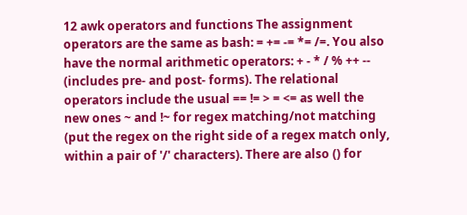12 awk operators and functions The assignment operators are the same as bash: = += -= *= /=. You also have the normal arithmetic operators: + - * / % ++ -- (includes pre- and post- forms). The relational operators include the usual == != > = <= as well the new ones ~ and !~ for regex matching/not matching (put the regex on the right side of a regex match only, within a pair of '/' characters). There are also () for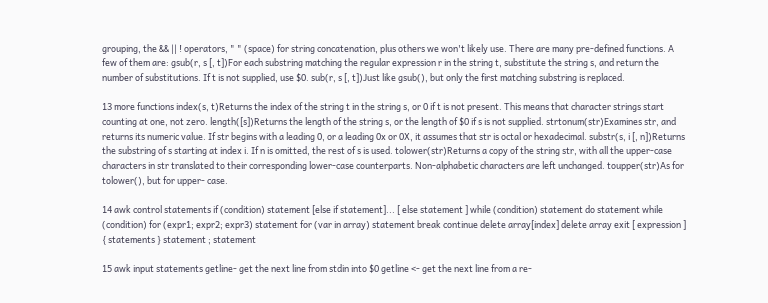grouping, the && || ! operators, " " (space) for string concatenation, plus others we won't likely use. There are many pre-defined functions. A few of them are: gsub(r, s [, t])For each substring matching the regular expression r in the string t, substitute the string s, and return the number of substitutions. If t is not supplied, use $0. sub(r, s [, t])Just like gsub(), but only the first matching substring is replaced.

13 more functions index(s, t)Returns the index of the string t in the string s, or 0 if t is not present. This means that character strings start counting at one, not zero. length([s])Returns the length of the string s, or the length of $0 if s is not supplied. strtonum(str)Examines str, and returns its numeric value. If str begins with a leading 0, or a leading 0x or 0X, it assumes that str is octal or hexadecimal. substr(s, i [, n])Returns the substring of s starting at index i. If n is omitted, the rest of s is used. tolower(str)Returns a copy of the string str, with all the upper-case characters in str translated to their corresponding lower-case counterparts. Non-alphabetic characters are left unchanged. toupper(str)As for tolower(), but for upper- case.

14 awk control statements if (condition) statement [else if statement]... [ else statement ] while (condition) statement do statement while (condition) for (expr1; expr2; expr3) statement for (var in array) statement break continue delete array[index] delete array exit [ expression ] { statements } statement ; statement

15 awk input statements getline- get the next line from stdin into $0 getline <- get the next line from a re-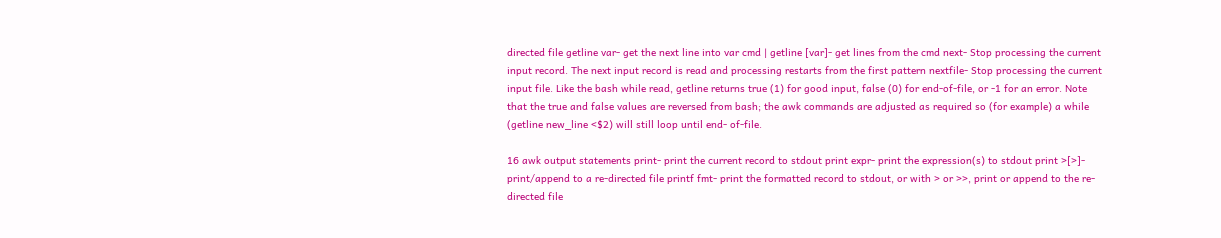directed file getline var- get the next line into var cmd | getline [var]- get lines from the cmd next- Stop processing the current input record. The next input record is read and processing restarts from the first pattern nextfile- Stop processing the current input file. Like the bash while read, getline returns true (1) for good input, false (0) for end-of-file, or -1 for an error. Note that the true and false values are reversed from bash; the awk commands are adjusted as required so (for example) a while (getline new_line <$2) will still loop until end- of-file.

16 awk output statements print- print the current record to stdout print expr- print the expression(s) to stdout print >[>]- print/append to a re-directed file printf fmt- print the formatted record to stdout, or with > or >>, print or append to the re-directed file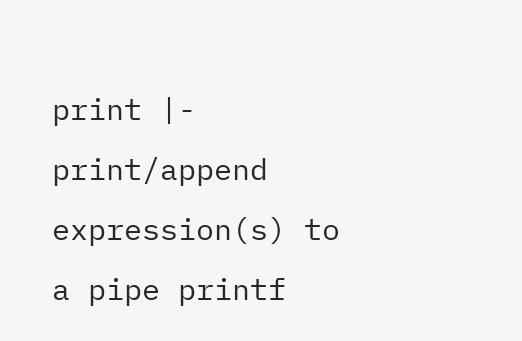print |- print/append expression(s) to a pipe printf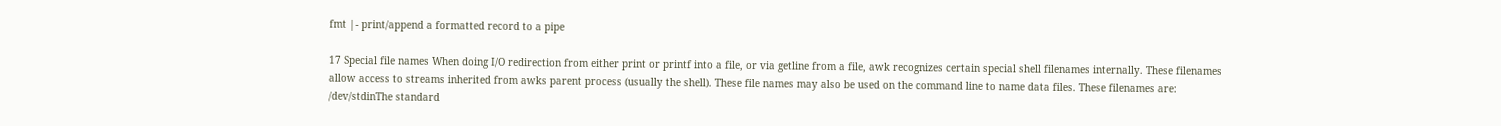fmt |- print/append a formatted record to a pipe

17 Special file names When doing I/O redirection from either print or printf into a file, or via getline from a file, awk recognizes certain special shell filenames internally. These filenames allow access to streams inherited from awks parent process (usually the shell). These file names may also be used on the command line to name data files. These filenames are: /dev/stdinThe standard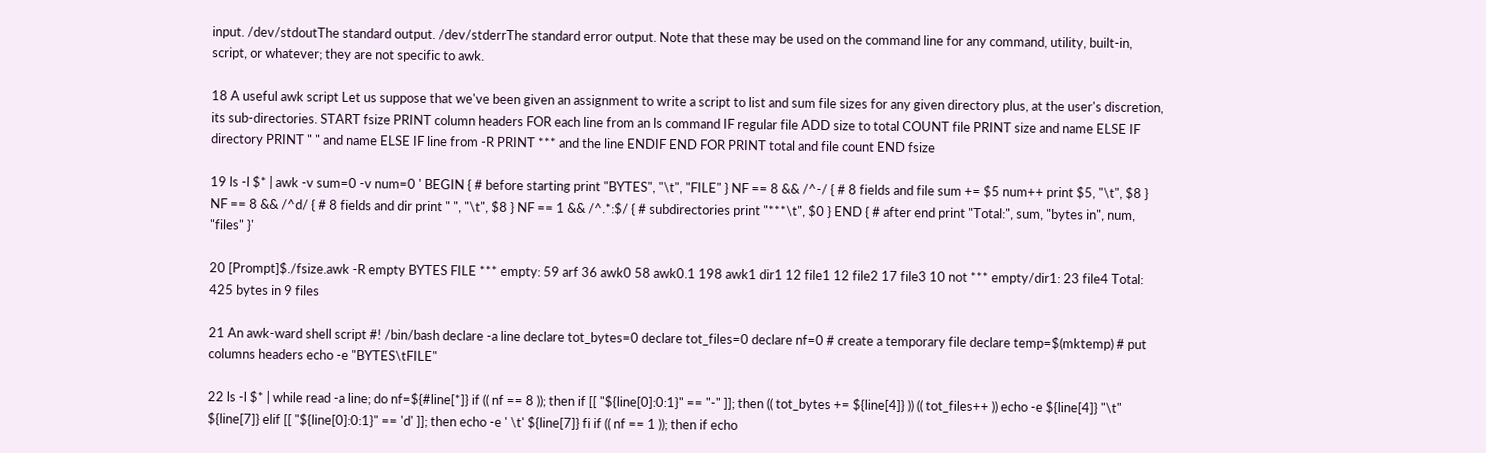input. /dev/stdoutThe standard output. /dev/stderrThe standard error output. Note that these may be used on the command line for any command, utility, built-in, script, or whatever; they are not specific to awk.

18 A useful awk script Let us suppose that we've been given an assignment to write a script to list and sum file sizes for any given directory plus, at the user's discretion, its sub-directories. START fsize PRINT column headers FOR each line from an ls command IF regular file ADD size to total COUNT file PRINT size and name ELSE IF directory PRINT " " and name ELSE IF line from -R PRINT *** and the line ENDIF END FOR PRINT total and file count END fsize

19 ls -l $* | awk -v sum=0 -v num=0 ' BEGIN { # before starting print "BYTES", "\t", "FILE" } NF == 8 && /^-/ { # 8 fields and file sum += $5 num++ print $5, "\t", $8 } NF == 8 && /^d/ { # 8 fields and dir print " ", "\t", $8 } NF == 1 && /^.*:$/ { # subdirectories print "***\t", $0 } END { # after end print "Total:", sum, "bytes in", num, "files" }'

20 [Prompt]$./fsize.awk -R empty BYTES FILE *** empty: 59 arf 36 awk0 58 awk0.1 198 awk1 dir1 12 file1 12 file2 17 file3 10 not *** empty/dir1: 23 file4 Total: 425 bytes in 9 files

21 An awk-ward shell script #! /bin/bash declare -a line declare tot_bytes=0 declare tot_files=0 declare nf=0 # create a temporary file declare temp=$(mktemp) # put columns headers echo -e "BYTES\tFILE"

22 ls -l $* | while read -a line; do nf=${#line[*]} if (( nf == 8 )); then if [[ "${line[0]:0:1}" == "-" ]]; then (( tot_bytes += ${line[4]} )) (( tot_files++ )) echo -e ${line[4]} "\t" ${line[7]} elif [[ "${line[0]:0:1}" == 'd' ]]; then echo -e ' \t' ${line[7]} fi if (( nf == 1 )); then if echo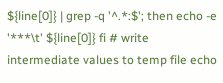${line[0]} | grep -q '^.*:$'; then echo -e '***\t' ${line[0]} fi # write intermediate values to temp file echo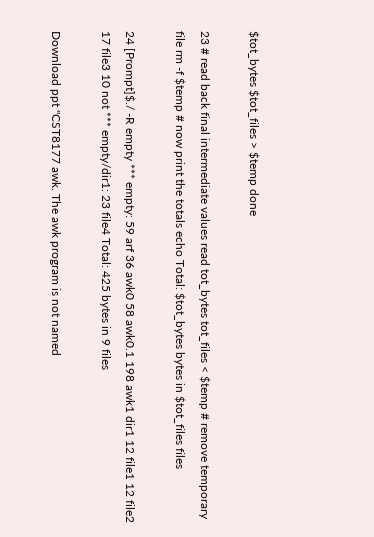$tot_bytes $tot_files > $temp done

23 # read back final intermediate values read tot_bytes tot_files < $temp # remove temporary file rm -f $temp # now print the totals echo Total: $tot_bytes bytes in $tot_files files

24 [Prompt]$./ -R empty *** empty: 59 arf 36 awk0 58 awk0.1 198 awk1 dir1 12 file1 12 file2 17 file3 10 not *** empty/dir1: 23 file4 Total: 425 bytes in 9 files

Download ppt "CST8177 awk. The awk program is not named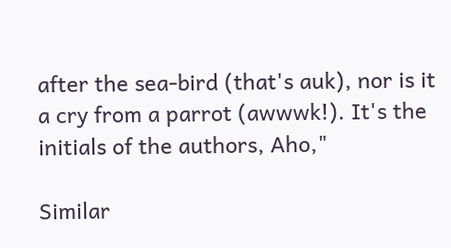after the sea-bird (that's auk), nor is it a cry from a parrot (awwwk!). It's the initials of the authors, Aho,"

Similar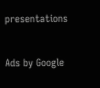presentations

Ads by Google